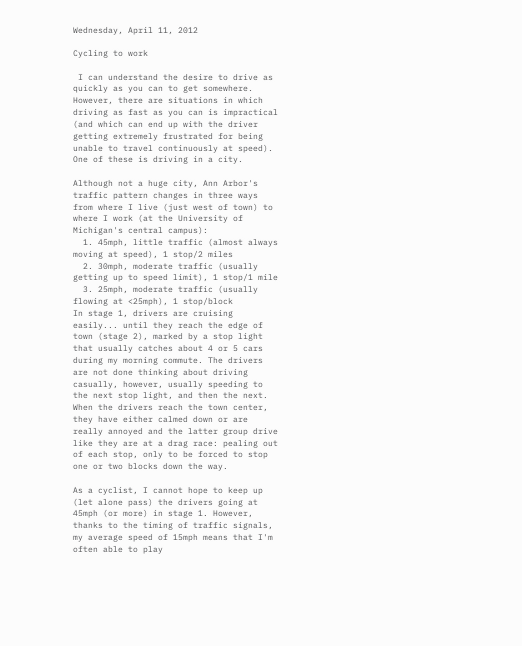Wednesday, April 11, 2012

Cycling to work

 I can understand the desire to drive as quickly as you can to get somewhere. However, there are situations in which driving as fast as you can is impractical (and which can end up with the driver getting extremely frustrated for being unable to travel continuously at speed). One of these is driving in a city.

Although not a huge city, Ann Arbor's traffic pattern changes in three ways from where I live (just west of town) to where I work (at the University of Michigan's central campus):
  1. 45mph, little traffic (almost always moving at speed), 1 stop/2 miles
  2. 30mph, moderate traffic (usually getting up to speed limit), 1 stop/1 mile
  3. 25mph, moderate traffic (usually flowing at <25mph), 1 stop/block
In stage 1, drivers are cruising easily... until they reach the edge of town (stage 2), marked by a stop light that usually catches about 4 or 5 cars during my morning commute. The drivers are not done thinking about driving casually, however, usually speeding to the next stop light, and then the next. When the drivers reach the town center, they have either calmed down or are really annoyed and the latter group drive like they are at a drag race: pealing out of each stop, only to be forced to stop one or two blocks down the way.

As a cyclist, I cannot hope to keep up (let alone pass) the drivers going at 45mph (or more) in stage 1. However, thanks to the timing of traffic signals, my average speed of 15mph means that I'm often able to play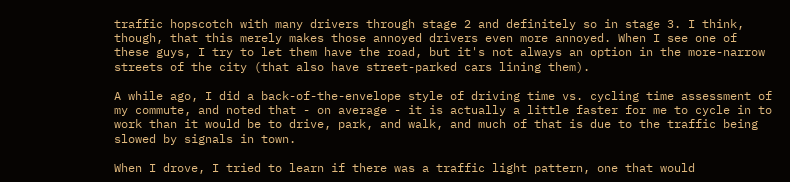traffic hopscotch with many drivers through stage 2 and definitely so in stage 3. I think, though, that this merely makes those annoyed drivers even more annoyed. When I see one of these guys, I try to let them have the road, but it's not always an option in the more-narrow streets of the city (that also have street-parked cars lining them).

A while ago, I did a back-of-the-envelope style of driving time vs. cycling time assessment of my commute, and noted that - on average - it is actually a little faster for me to cycle in to work than it would be to drive, park, and walk, and much of that is due to the traffic being slowed by signals in town.

When I drove, I tried to learn if there was a traffic light pattern, one that would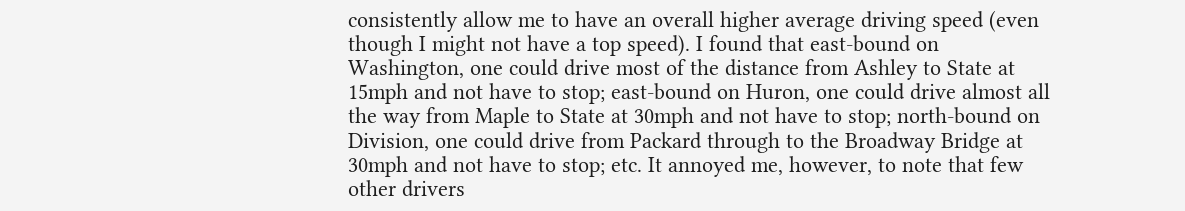consistently allow me to have an overall higher average driving speed (even though I might not have a top speed). I found that east-bound on Washington, one could drive most of the distance from Ashley to State at 15mph and not have to stop; east-bound on Huron, one could drive almost all the way from Maple to State at 30mph and not have to stop; north-bound on Division, one could drive from Packard through to the Broadway Bridge at 30mph and not have to stop; etc. It annoyed me, however, to note that few other drivers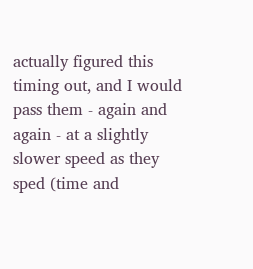actually figured this timing out, and I would pass them - again and again - at a slightly slower speed as they sped (time and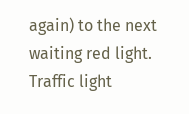again) to the next waiting red light. Traffic light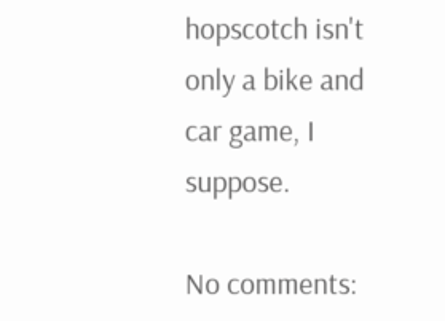hopscotch isn't only a bike and car game, I suppose.

No comments: